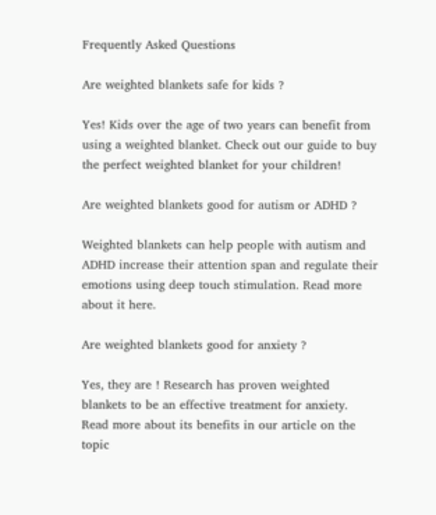Frequently Asked Questions

Are weighted blankets safe for kids ?

Yes! Kids over the age of two years can benefit from using a weighted blanket. Check out our guide to buy the perfect weighted blanket for your children!

Are weighted blankets good for autism or ADHD ?

Weighted blankets can help people with autism and ADHD increase their attention span and regulate their emotions using deep touch stimulation. Read more about it here.

Are weighted blankets good for anxiety ?

Yes, they are ! Research has proven weighted blankets to be an effective treatment for anxiety. Read more about its benefits in our article on the topic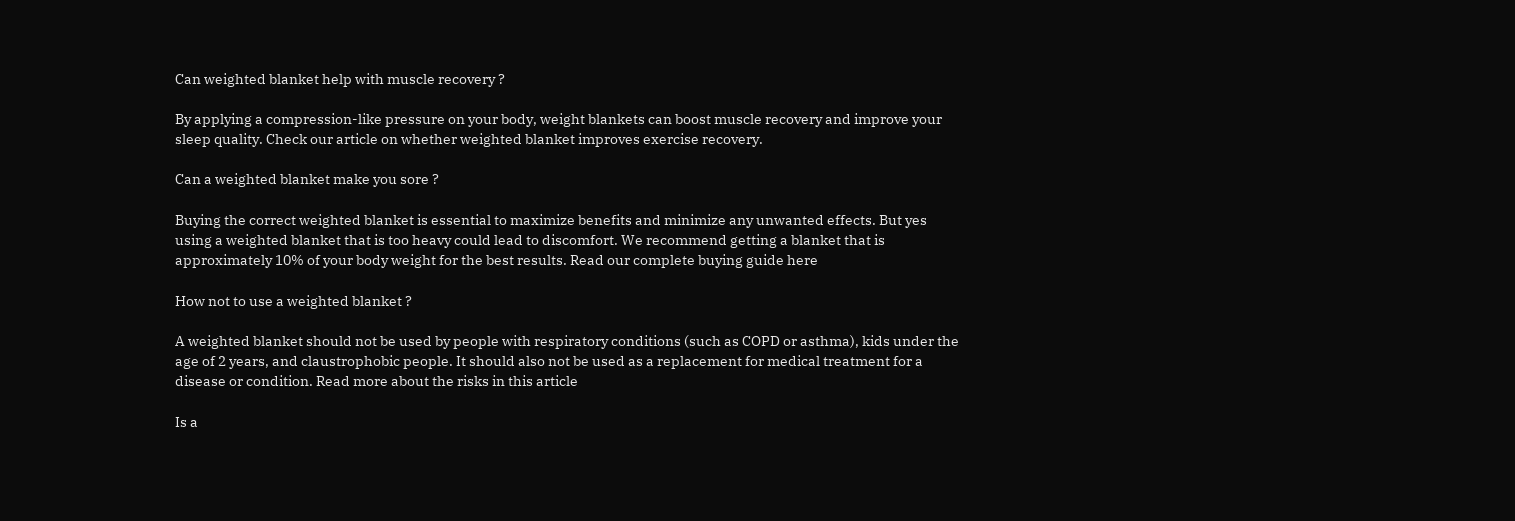Can weighted blanket help with muscle recovery ?

By applying a compression-like pressure on your body, weight blankets can boost muscle recovery and improve your sleep quality. Check our article on whether weighted blanket improves exercise recovery.

Can a weighted blanket make you sore ?

Buying the correct weighted blanket is essential to maximize benefits and minimize any unwanted effects. But yes using a weighted blanket that is too heavy could lead to discomfort. We recommend getting a blanket that is approximately 10% of your body weight for the best results. Read our complete buying guide here

How not to use a weighted blanket ?

A weighted blanket should not be used by people with respiratory conditions (such as COPD or asthma), kids under the age of 2 years, and claustrophobic people. It should also not be used as a replacement for medical treatment for a disease or condition. Read more about the risks in this article

Is a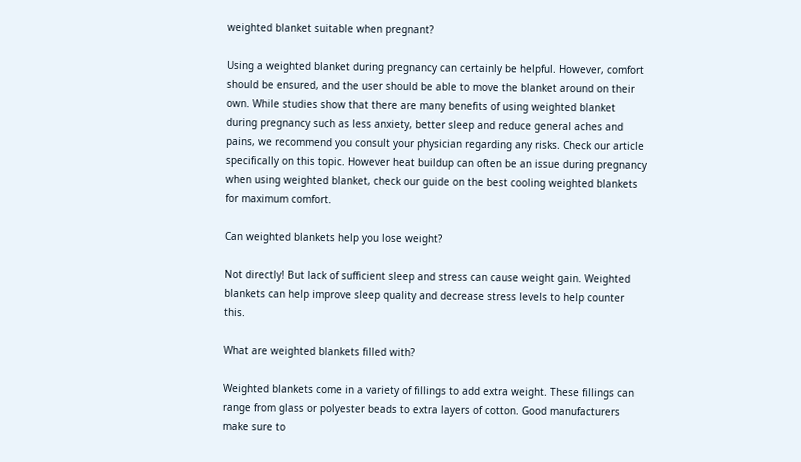weighted blanket suitable when pregnant?

Using a weighted blanket during pregnancy can certainly be helpful. However, comfort should be ensured, and the user should be able to move the blanket around on their own. While studies show that there are many benefits of using weighted blanket during pregnancy such as less anxiety, better sleep and reduce general aches and pains, we recommend you consult your physician regarding any risks. Check our article specifically on this topic. However heat buildup can often be an issue during pregnancy when using weighted blanket, check our guide on the best cooling weighted blankets for maximum comfort.

Can weighted blankets help you lose weight?

Not directly! But lack of sufficient sleep and stress can cause weight gain. Weighted blankets can help improve sleep quality and decrease stress levels to help counter this.

What are weighted blankets filled with?

Weighted blankets come in a variety of fillings to add extra weight. These fillings can range from glass or polyester beads to extra layers of cotton. Good manufacturers make sure to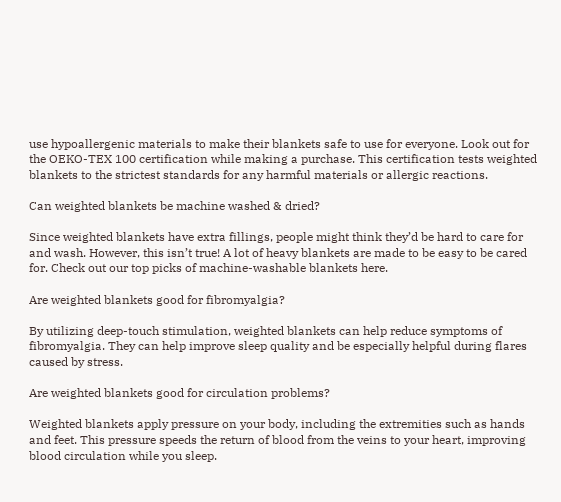use hypoallergenic materials to make their blankets safe to use for everyone. Look out for the OEKO-TEX 100 certification while making a purchase. This certification tests weighted blankets to the strictest standards for any harmful materials or allergic reactions.

Can weighted blankets be machine washed & dried?

Since weighted blankets have extra fillings, people might think they’d be hard to care for and wash. However, this isn’t true! A lot of heavy blankets are made to be easy to be cared for. Check out our top picks of machine-washable blankets here.

Are weighted blankets good for fibromyalgia?

By utilizing deep-touch stimulation, weighted blankets can help reduce symptoms of fibromyalgia. They can help improve sleep quality and be especially helpful during flares caused by stress.

Are weighted blankets good for circulation problems?

Weighted blankets apply pressure on your body, including the extremities such as hands and feet. This pressure speeds the return of blood from the veins to your heart, improving blood circulation while you sleep.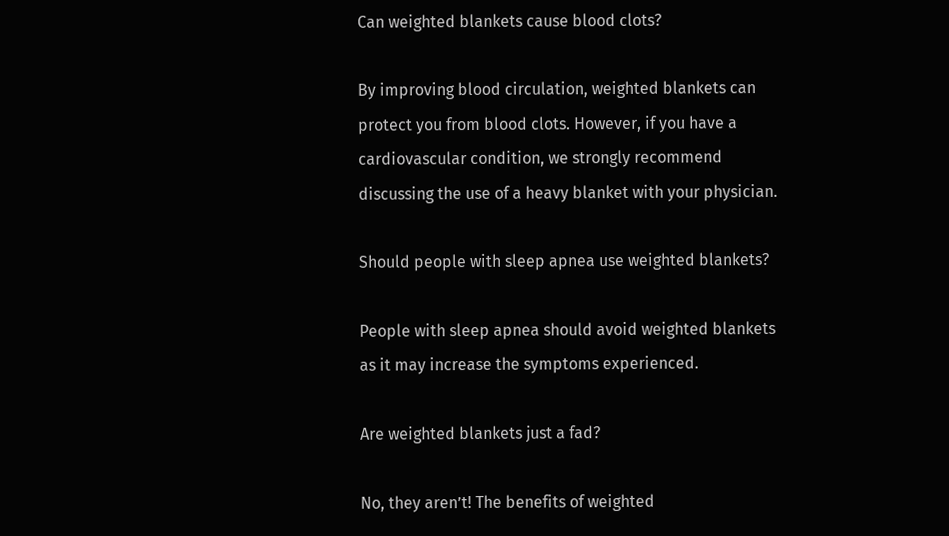Can weighted blankets cause blood clots?

By improving blood circulation, weighted blankets can protect you from blood clots. However, if you have a cardiovascular condition, we strongly recommend discussing the use of a heavy blanket with your physician.

Should people with sleep apnea use weighted blankets?

People with sleep apnea should avoid weighted blankets as it may increase the symptoms experienced.

Are weighted blankets just a fad?

No, they aren’t! The benefits of weighted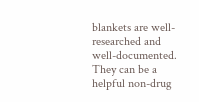blankets are well-researched and well-documented. They can be a helpful non-drug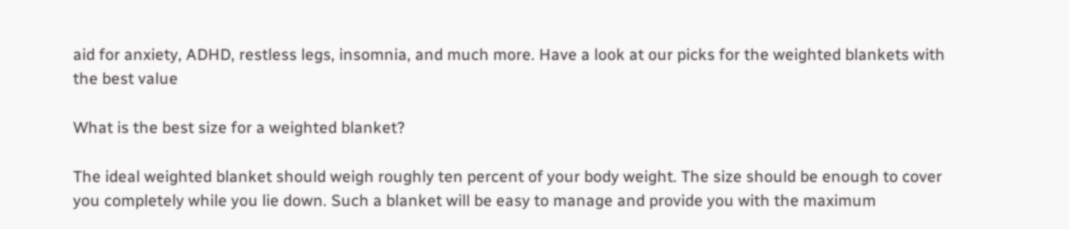aid for anxiety, ADHD, restless legs, insomnia, and much more. Have a look at our picks for the weighted blankets with the best value

What is the best size for a weighted blanket?

The ideal weighted blanket should weigh roughly ten percent of your body weight. The size should be enough to cover you completely while you lie down. Such a blanket will be easy to manage and provide you with the maximum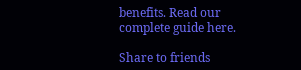benefits. Read our complete guide here.

Share to friends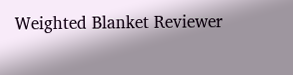Weighted Blanket Reviewer